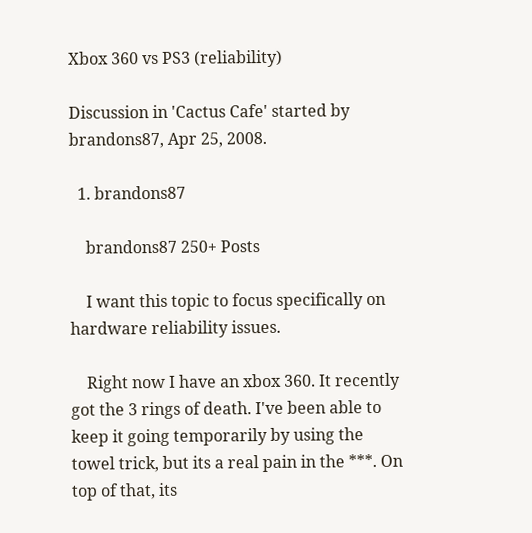Xbox 360 vs PS3 (reliability)

Discussion in 'Cactus Cafe' started by brandons87, Apr 25, 2008.

  1. brandons87

    brandons87 250+ Posts

    I want this topic to focus specifically on hardware reliability issues.

    Right now I have an xbox 360. It recently got the 3 rings of death. I've been able to keep it going temporarily by using the towel trick, but its a real pain in the ***. On top of that, its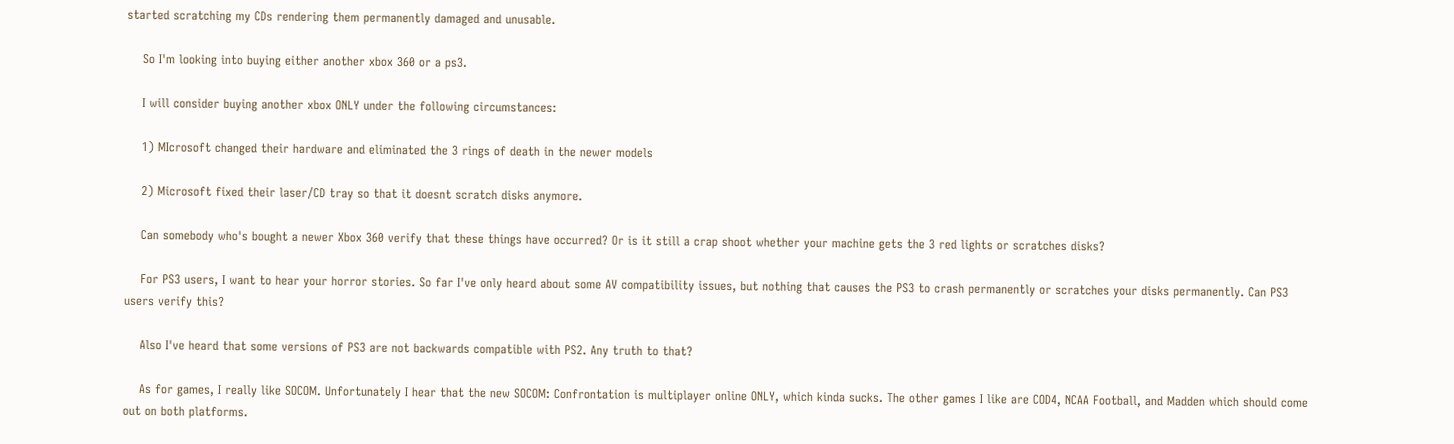started scratching my CDs rendering them permanently damaged and unusable.

    So I'm looking into buying either another xbox 360 or a ps3.

    I will consider buying another xbox ONLY under the following circumstances:

    1) MIcrosoft changed their hardware and eliminated the 3 rings of death in the newer models

    2) Microsoft fixed their laser/CD tray so that it doesnt scratch disks anymore.

    Can somebody who's bought a newer Xbox 360 verify that these things have occurred? Or is it still a crap shoot whether your machine gets the 3 red lights or scratches disks?

    For PS3 users, I want to hear your horror stories. So far I've only heard about some AV compatibility issues, but nothing that causes the PS3 to crash permanently or scratches your disks permanently. Can PS3 users verify this?

    Also I've heard that some versions of PS3 are not backwards compatible with PS2. Any truth to that?

    As for games, I really like SOCOM. Unfortunately I hear that the new SOCOM: Confrontation is multiplayer online ONLY, which kinda sucks. The other games I like are COD4, NCAA Football, and Madden which should come out on both platforms.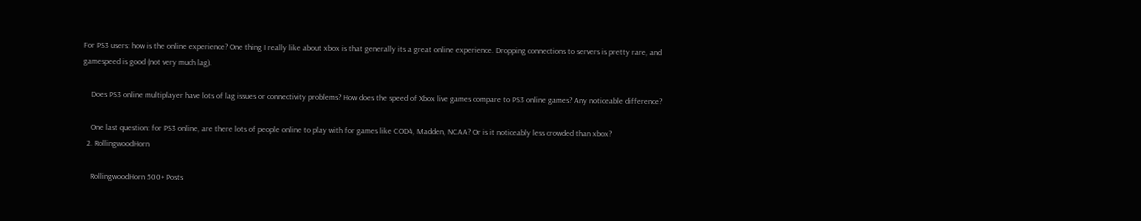For PS3 users: how is the online experience? One thing I really like about xbox is that generally its a great online experience. Dropping connections to servers is pretty rare, and gamespeed is good (not very much lag).

    Does PS3 online multiplayer have lots of lag issues or connectivity problems? How does the speed of Xbox live games compare to PS3 online games? Any noticeable difference?

    One last question: for PS3 online, are there lots of people online to play with for games like COD4, Madden, NCAA? Or is it noticeably less crowded than xbox?
  2. RollingwoodHorn

    RollingwoodHorn 500+ Posts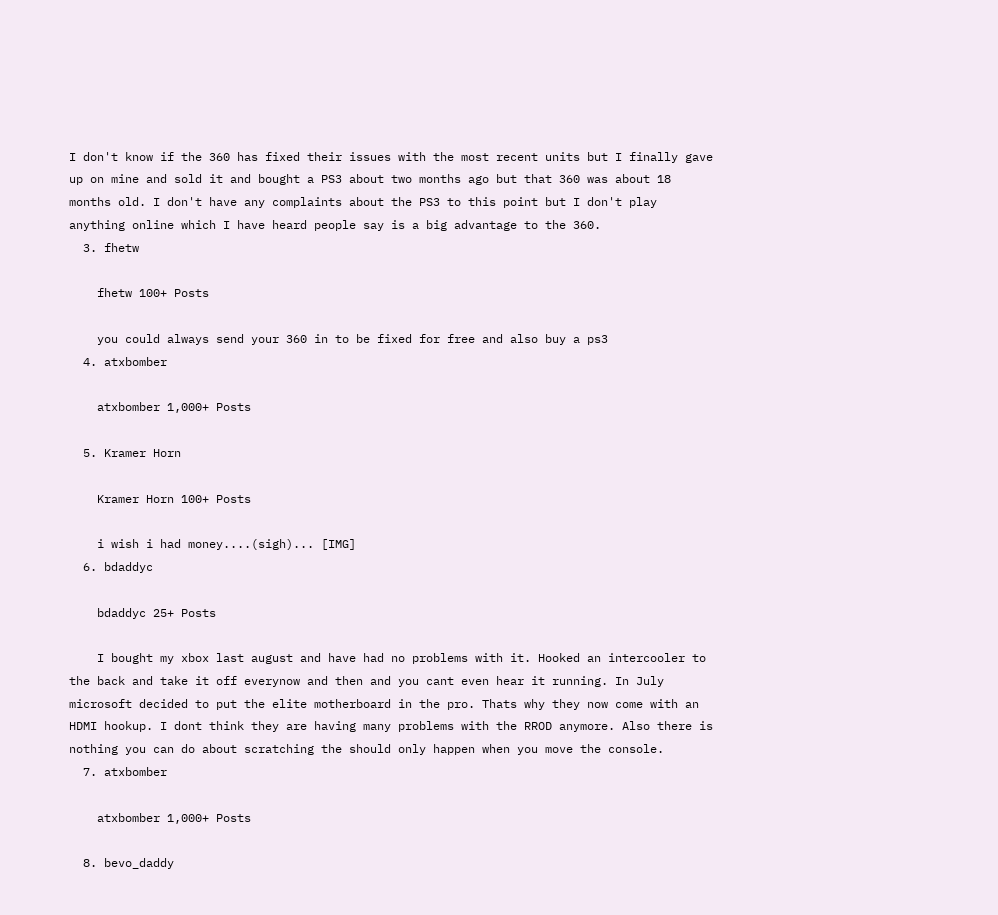I don't know if the 360 has fixed their issues with the most recent units but I finally gave up on mine and sold it and bought a PS3 about two months ago but that 360 was about 18 months old. I don't have any complaints about the PS3 to this point but I don't play anything online which I have heard people say is a big advantage to the 360.
  3. fhetw

    fhetw 100+ Posts

    you could always send your 360 in to be fixed for free and also buy a ps3
  4. atxbomber

    atxbomber 1,000+ Posts

  5. Kramer Horn

    Kramer Horn 100+ Posts

    i wish i had money....(sigh)... [IMG]
  6. bdaddyc

    bdaddyc 25+ Posts

    I bought my xbox last august and have had no problems with it. Hooked an intercooler to the back and take it off everynow and then and you cant even hear it running. In July microsoft decided to put the elite motherboard in the pro. Thats why they now come with an HDMI hookup. I dont think they are having many problems with the RROD anymore. Also there is nothing you can do about scratching the should only happen when you move the console.
  7. atxbomber

    atxbomber 1,000+ Posts

  8. bevo_daddy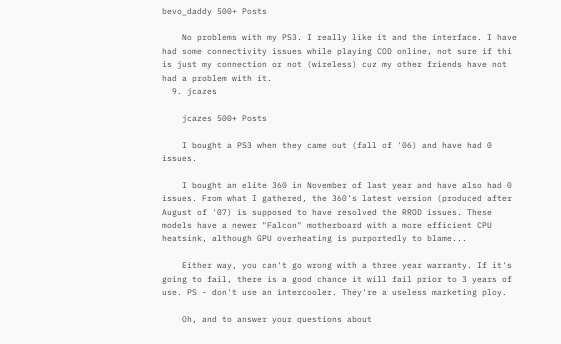bevo_daddy 500+ Posts

    No problems with my PS3. I really like it and the interface. I have had some connectivity issues while playing COD online, not sure if thi is just my connection or not (wireless) cuz my other friends have not had a problem with it.
  9. jcazes

    jcazes 500+ Posts

    I bought a PS3 when they came out (fall of '06) and have had 0 issues.

    I bought an elite 360 in November of last year and have also had 0 issues. From what I gathered, the 360's latest version (produced after August of '07) is supposed to have resolved the RROD issues. These models have a newer "Falcon" motherboard with a more efficient CPU heatsink, although GPU overheating is purportedly to blame...

    Either way, you can't go wrong with a three year warranty. If it's going to fail, there is a good chance it will fail prior to 3 years of use. PS - don't use an intercooler. They're a useless marketing ploy.

    Oh, and to answer your questions about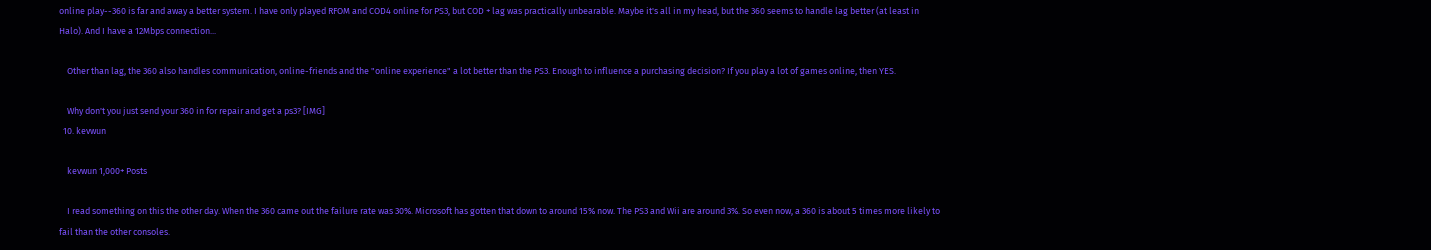online play--360 is far and away a better system. I have only played RFOM and COD4 online for PS3, but COD + lag was practically unbearable. Maybe it's all in my head, but the 360 seems to handle lag better (at least in Halo). And I have a 12Mbps connection...

    Other than lag, the 360 also handles communication, online-friends and the "online experience" a lot better than the PS3. Enough to influence a purchasing decision? If you play a lot of games online, then YES.

    Why don't you just send your 360 in for repair and get a ps3? [IMG]
  10. kevwun

    kevwun 1,000+ Posts

    I read something on this the other day. When the 360 came out the failure rate was 30%. Microsoft has gotten that down to around 15% now. The PS3 and Wii are around 3%. So even now, a 360 is about 5 times more likely to fail than the other consoles.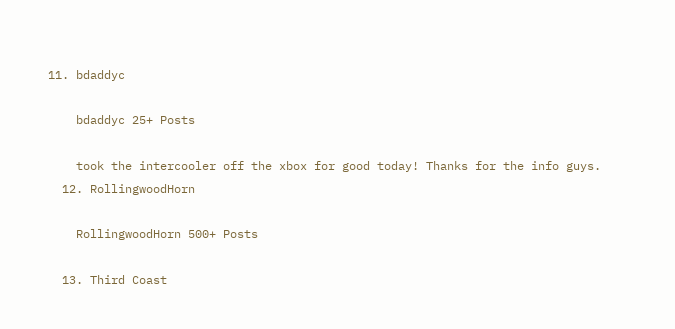11. bdaddyc

    bdaddyc 25+ Posts

    took the intercooler off the xbox for good today! Thanks for the info guys.
  12. RollingwoodHorn

    RollingwoodHorn 500+ Posts

  13. Third Coast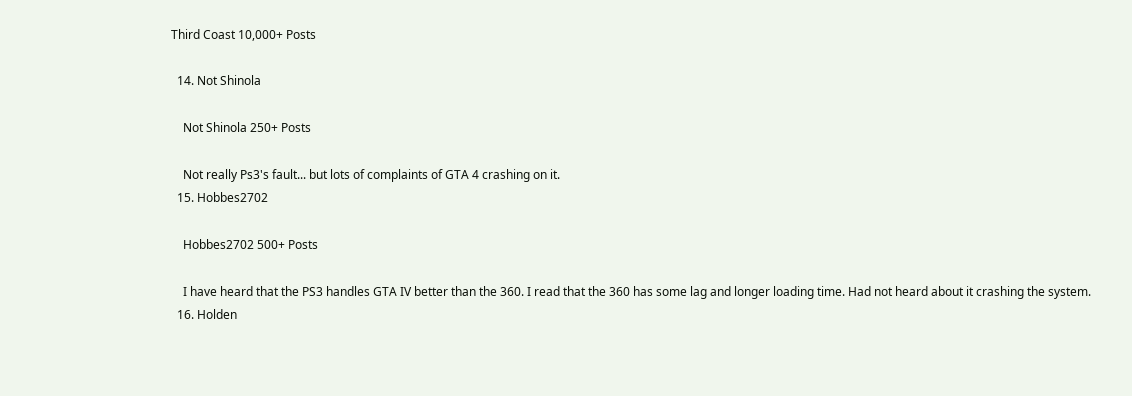Third Coast 10,000+ Posts

  14. Not Shinola

    Not Shinola 250+ Posts

    Not really Ps3's fault... but lots of complaints of GTA 4 crashing on it.
  15. Hobbes2702

    Hobbes2702 500+ Posts

    I have heard that the PS3 handles GTA IV better than the 360. I read that the 360 has some lag and longer loading time. Had not heard about it crashing the system.
  16. Holden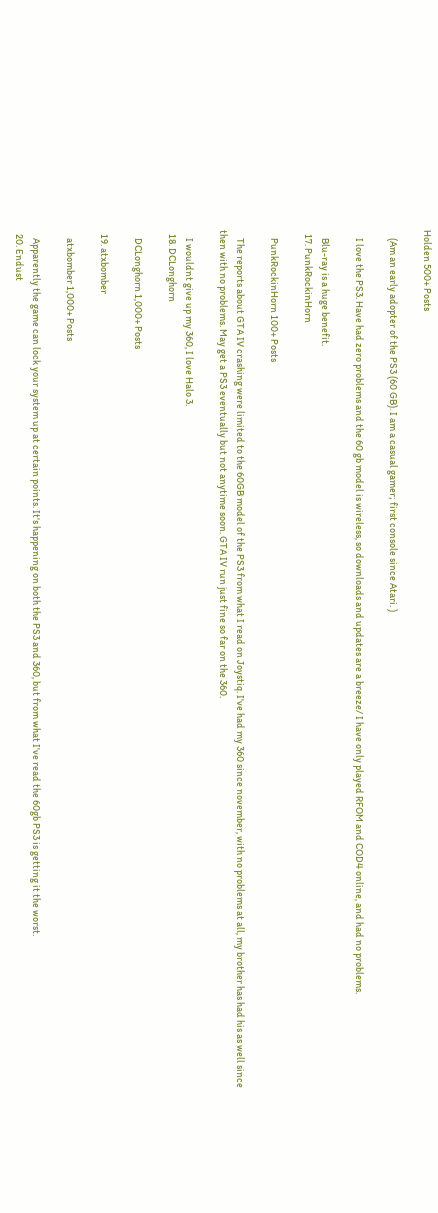Holden 500+ Posts

    (Am an early adopter of the PS3 (60 GB). I am a casual gamer; first console since Atari. )

    I love the PS3. Have had zero problems and the 60 gb model is wireless, so downloads and updates are a breeze/ I have only played RFOM and COD4 online, and had no problems.

    Blu-ray is a huge benefit.
  17. PunkRockinHorn

    PunkRockinHorn 100+ Posts

    The reports about GTA IV crashing were limited to the 60GB model of the PS3 from what I read on Joystiq. I've had my 360 since november, with no problems at all, my brother has had his as well since then with no problems. May get a PS3 eventually but not anytime soon. GTA IV run just fine so far on the 360.

    I wouldnt give up my 360, I love Halo 3.
  18. DCLonghorn

    DCLonghorn 1,000+ Posts

  19. atxbomber

    atxbomber 1,000+ Posts

    Apparently the game can lock your system up at certain points. It's happening on both the PS3 and 360, but from what I've read the 60gb PS3 is getting it the worst.
  20. Endust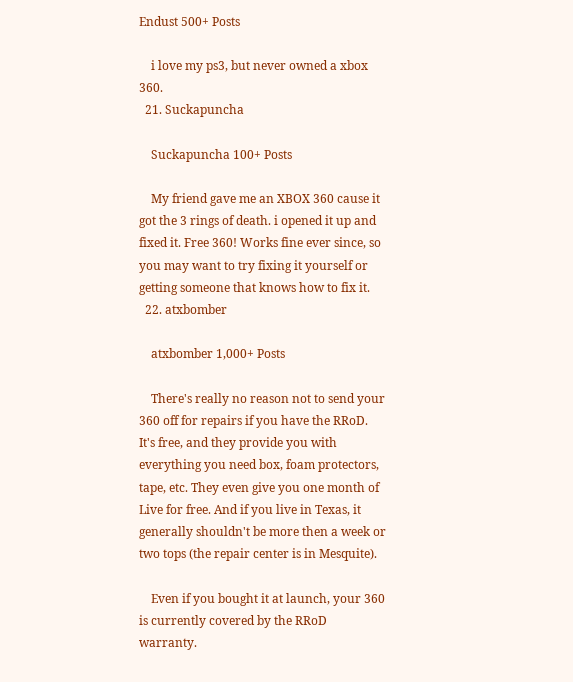Endust 500+ Posts

    i love my ps3, but never owned a xbox 360.
  21. Suckapuncha

    Suckapuncha 100+ Posts

    My friend gave me an XBOX 360 cause it got the 3 rings of death. i opened it up and fixed it. Free 360! Works fine ever since, so you may want to try fixing it yourself or getting someone that knows how to fix it.
  22. atxbomber

    atxbomber 1,000+ Posts

    There's really no reason not to send your 360 off for repairs if you have the RRoD. It's free, and they provide you with everything you need box, foam protectors, tape, etc. They even give you one month of Live for free. And if you live in Texas, it generally shouldn't be more then a week or two tops (the repair center is in Mesquite).

    Even if you bought it at launch, your 360 is currently covered by the RRoD warranty.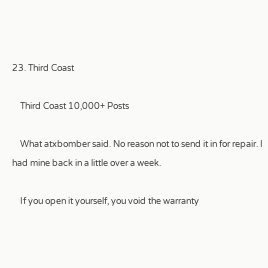23. Third Coast

    Third Coast 10,000+ Posts

    What atxbomber said. No reason not to send it in for repair. I had mine back in a little over a week.

    If you open it yourself, you void the warranty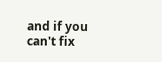and if you can't fix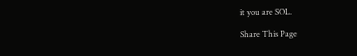it you are SOL.

Share This Page